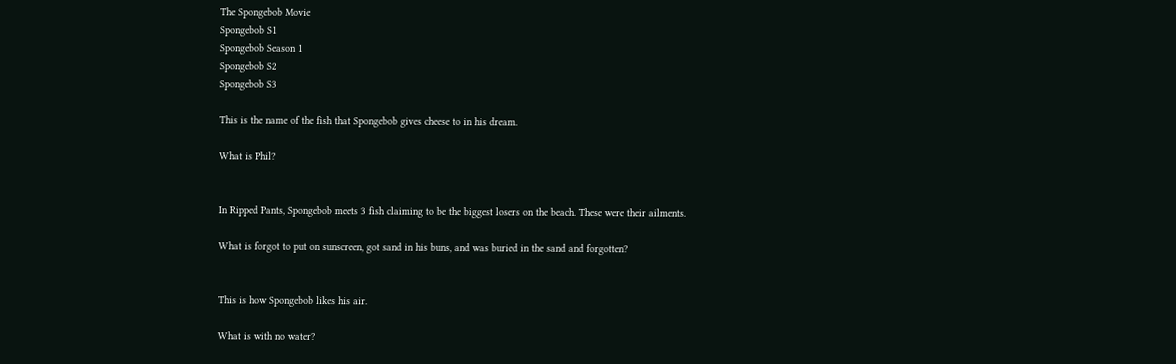The Spongebob Movie
Spongebob S1
Spongebob Season 1
Spongebob S2
Spongebob S3

This is the name of the fish that Spongebob gives cheese to in his dream.

What is Phil?


In Ripped Pants, Spongebob meets 3 fish claiming to be the biggest losers on the beach. These were their ailments.

What is forgot to put on sunscreen, got sand in his buns, and was buried in the sand and forgotten?


This is how Spongebob likes his air.

What is with no water?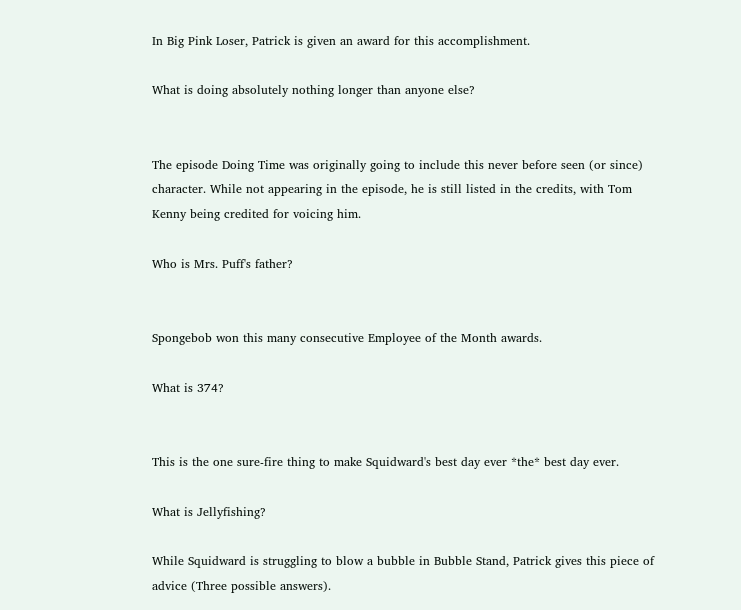In Big Pink Loser, Patrick is given an award for this accomplishment.

What is doing absolutely nothing longer than anyone else?


The episode Doing Time was originally going to include this never before seen (or since) character. While not appearing in the episode, he is still listed in the credits, with Tom Kenny being credited for voicing him.

Who is Mrs. Puff's father?


Spongebob won this many consecutive Employee of the Month awards.

What is 374?


This is the one sure-fire thing to make Squidward's best day ever *the* best day ever.

What is Jellyfishing?

While Squidward is struggling to blow a bubble in Bubble Stand, Patrick gives this piece of advice (Three possible answers).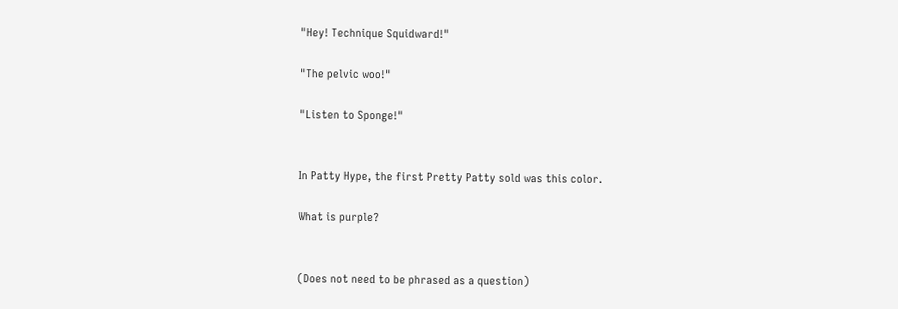"Hey! Technique Squidward!"

"The pelvic woo!"

"Listen to Sponge!"


In Patty Hype, the first Pretty Patty sold was this color.

What is purple?


(Does not need to be phrased as a question)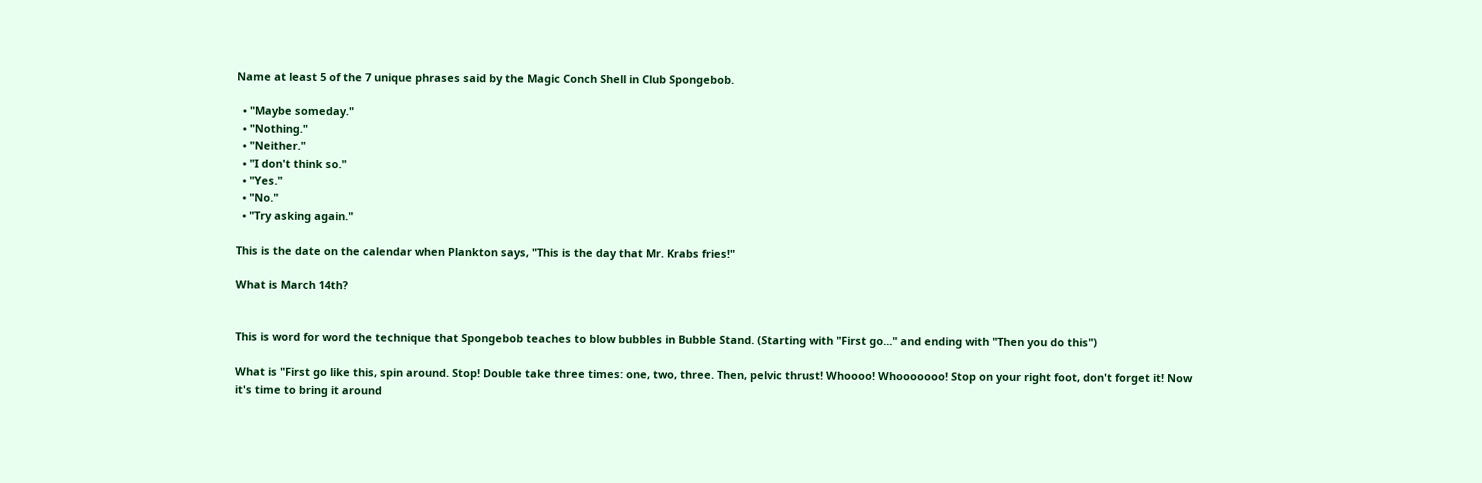Name at least 5 of the 7 unique phrases said by the Magic Conch Shell in Club Spongebob.

  • "Maybe someday."
  • "Nothing."
  • "Neither."
  • "I don't think so."
  • "Yes."
  • "No."
  • "Try asking again."

This is the date on the calendar when Plankton says, "This is the day that Mr. Krabs fries!"

What is March 14th?


This is word for word the technique that Spongebob teaches to blow bubbles in Bubble Stand. (Starting with "First go..." and ending with "Then you do this")

What is "First go like this, spin around. Stop! Double take three times: one, two, three. Then, pelvic thrust! Whoooo! Whooooooo! Stop on your right foot, don't forget it! Now it's time to bring it around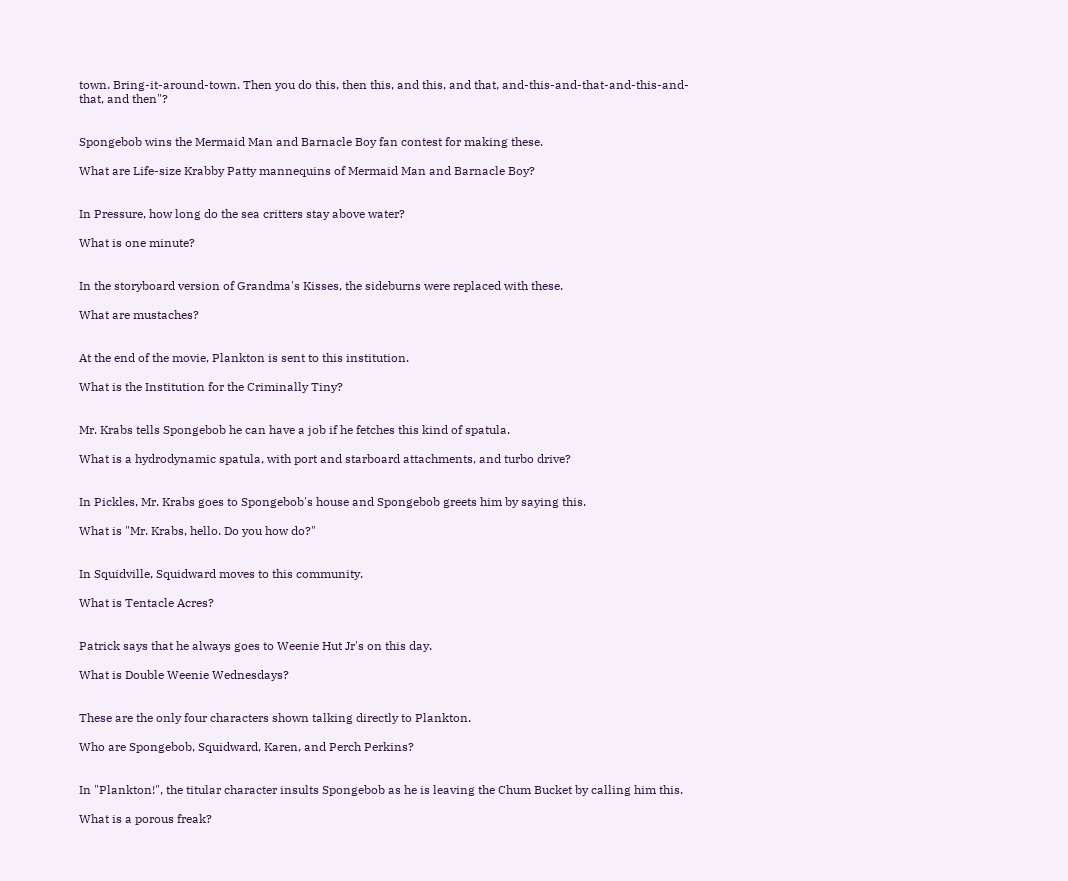town. Bring-it-around-town. Then you do this, then this, and this, and that, and-this-and-that-and-this-and-that, and then"?


Spongebob wins the Mermaid Man and Barnacle Boy fan contest for making these.

What are Life-size Krabby Patty mannequins of Mermaid Man and Barnacle Boy?


In Pressure, how long do the sea critters stay above water?

What is one minute?


In the storyboard version of Grandma's Kisses, the sideburns were replaced with these.

What are mustaches?


At the end of the movie, Plankton is sent to this institution.

What is the Institution for the Criminally Tiny?


Mr. Krabs tells Spongebob he can have a job if he fetches this kind of spatula.

What is a hydrodynamic spatula, with port and starboard attachments, and turbo drive?


In Pickles, Mr. Krabs goes to Spongebob's house and Spongebob greets him by saying this.

What is "Mr. Krabs, hello. Do you how do?"


In Squidville, Squidward moves to this community.

What is Tentacle Acres?


Patrick says that he always goes to Weenie Hut Jr's on this day.

What is Double Weenie Wednesdays?


These are the only four characters shown talking directly to Plankton.

Who are Spongebob, Squidward, Karen, and Perch Perkins?


In "Plankton!", the titular character insults Spongebob as he is leaving the Chum Bucket by calling him this.

What is a porous freak?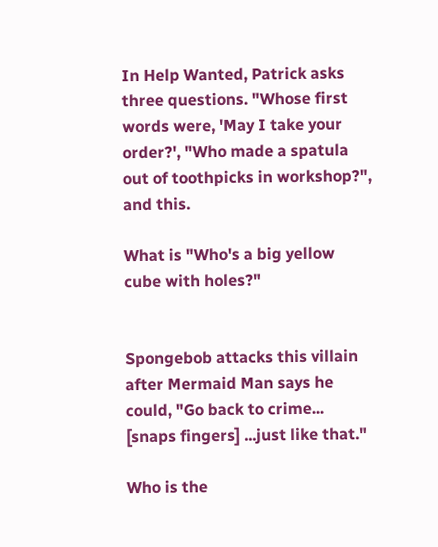In Help Wanted, Patrick asks three questions. "Whose first words were, 'May I take your order?', "Who made a spatula out of toothpicks in workshop?", and this.

What is "Who's a big yellow cube with holes?"


Spongebob attacks this villain after Mermaid Man says he could, "Go back to crime... [snaps fingers] ...just like that."

Who is the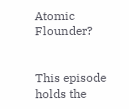Atomic Flounder?


This episode holds the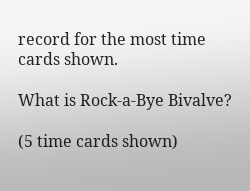record for the most time cards shown.

What is Rock-a-Bye Bivalve?

(5 time cards shown)